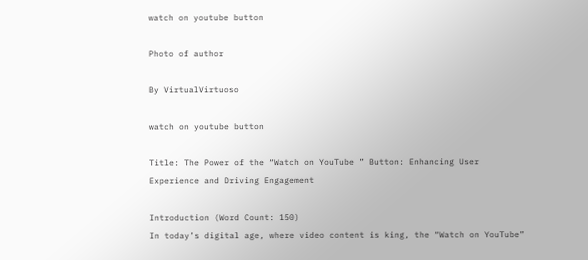watch on youtube button

Photo of author

By VirtualVirtuoso

watch on youtube button

Title: The Power of the “Watch on YouTube ” Button: Enhancing User Experience and Driving Engagement

Introduction (Word Count: 150)
In today’s digital age, where video content is king, the “Watch on YouTube”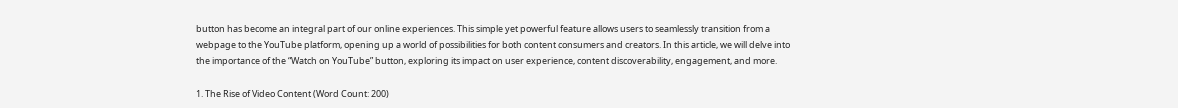button has become an integral part of our online experiences. This simple yet powerful feature allows users to seamlessly transition from a webpage to the YouTube platform, opening up a world of possibilities for both content consumers and creators. In this article, we will delve into the importance of the “Watch on YouTube” button, exploring its impact on user experience, content discoverability, engagement, and more.

1. The Rise of Video Content (Word Count: 200)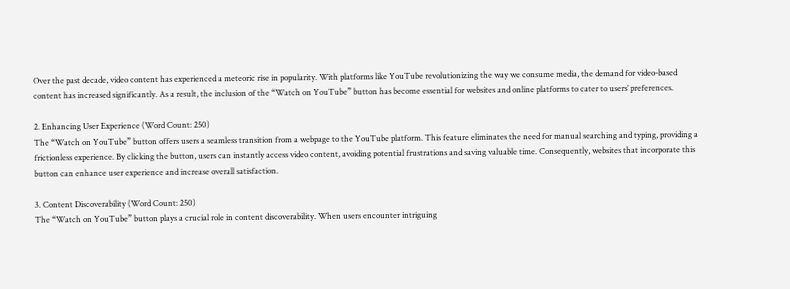Over the past decade, video content has experienced a meteoric rise in popularity. With platforms like YouTube revolutionizing the way we consume media, the demand for video-based content has increased significantly. As a result, the inclusion of the “Watch on YouTube” button has become essential for websites and online platforms to cater to users’ preferences.

2. Enhancing User Experience (Word Count: 250)
The “Watch on YouTube” button offers users a seamless transition from a webpage to the YouTube platform. This feature eliminates the need for manual searching and typing, providing a frictionless experience. By clicking the button, users can instantly access video content, avoiding potential frustrations and saving valuable time. Consequently, websites that incorporate this button can enhance user experience and increase overall satisfaction.

3. Content Discoverability (Word Count: 250)
The “Watch on YouTube” button plays a crucial role in content discoverability. When users encounter intriguing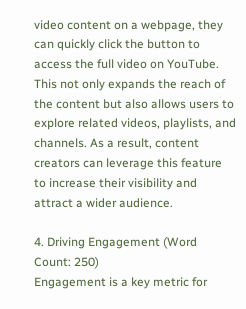video content on a webpage, they can quickly click the button to access the full video on YouTube. This not only expands the reach of the content but also allows users to explore related videos, playlists, and channels. As a result, content creators can leverage this feature to increase their visibility and attract a wider audience.

4. Driving Engagement (Word Count: 250)
Engagement is a key metric for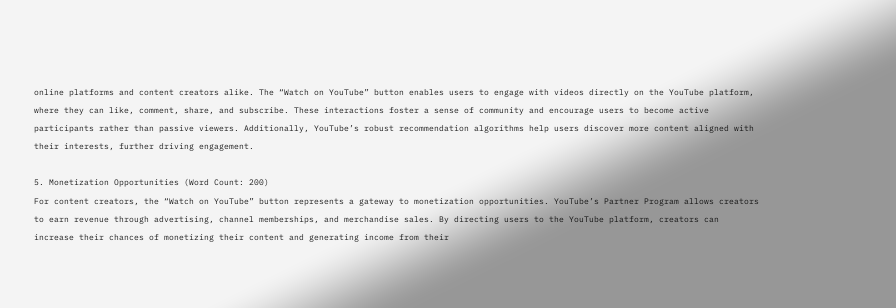online platforms and content creators alike. The “Watch on YouTube” button enables users to engage with videos directly on the YouTube platform, where they can like, comment, share, and subscribe. These interactions foster a sense of community and encourage users to become active participants rather than passive viewers. Additionally, YouTube’s robust recommendation algorithms help users discover more content aligned with their interests, further driving engagement.

5. Monetization Opportunities (Word Count: 200)
For content creators, the “Watch on YouTube” button represents a gateway to monetization opportunities. YouTube’s Partner Program allows creators to earn revenue through advertising, channel memberships, and merchandise sales. By directing users to the YouTube platform, creators can increase their chances of monetizing their content and generating income from their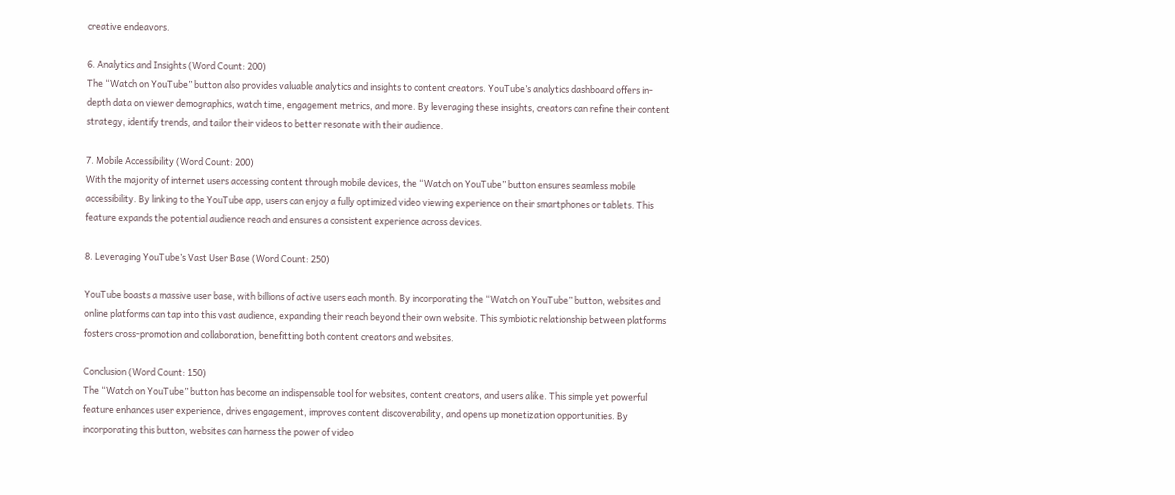creative endeavors.

6. Analytics and Insights (Word Count: 200)
The “Watch on YouTube” button also provides valuable analytics and insights to content creators. YouTube’s analytics dashboard offers in-depth data on viewer demographics, watch time, engagement metrics, and more. By leveraging these insights, creators can refine their content strategy, identify trends, and tailor their videos to better resonate with their audience.

7. Mobile Accessibility (Word Count: 200)
With the majority of internet users accessing content through mobile devices, the “Watch on YouTube” button ensures seamless mobile accessibility. By linking to the YouTube app, users can enjoy a fully optimized video viewing experience on their smartphones or tablets. This feature expands the potential audience reach and ensures a consistent experience across devices.

8. Leveraging YouTube’s Vast User Base (Word Count: 250)

YouTube boasts a massive user base, with billions of active users each month. By incorporating the “Watch on YouTube” button, websites and online platforms can tap into this vast audience, expanding their reach beyond their own website. This symbiotic relationship between platforms fosters cross-promotion and collaboration, benefitting both content creators and websites.

Conclusion (Word Count: 150)
The “Watch on YouTube” button has become an indispensable tool for websites, content creators, and users alike. This simple yet powerful feature enhances user experience, drives engagement, improves content discoverability, and opens up monetization opportunities. By incorporating this button, websites can harness the power of video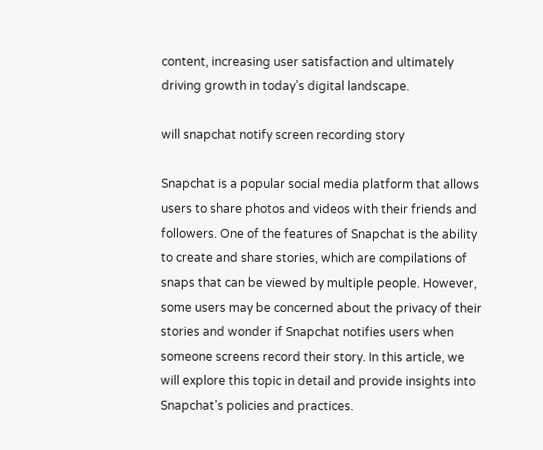content, increasing user satisfaction and ultimately driving growth in today’s digital landscape.

will snapchat notify screen recording story

Snapchat is a popular social media platform that allows users to share photos and videos with their friends and followers. One of the features of Snapchat is the ability to create and share stories, which are compilations of snaps that can be viewed by multiple people. However, some users may be concerned about the privacy of their stories and wonder if Snapchat notifies users when someone screens record their story. In this article, we will explore this topic in detail and provide insights into Snapchat’s policies and practices.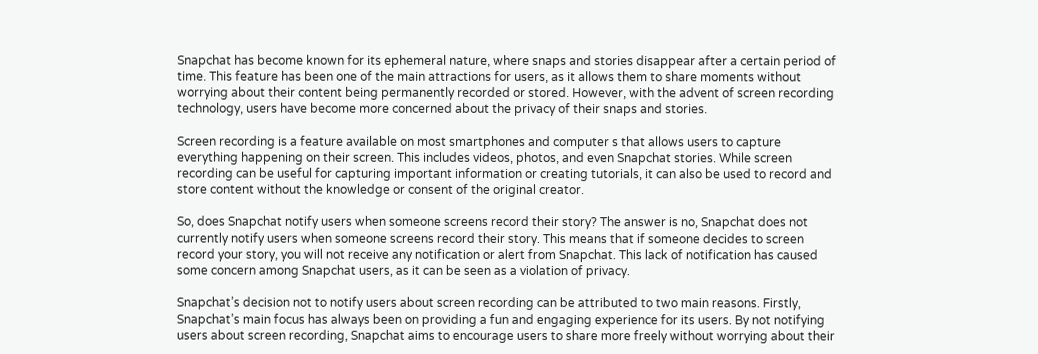Snapchat has become known for its ephemeral nature, where snaps and stories disappear after a certain period of time. This feature has been one of the main attractions for users, as it allows them to share moments without worrying about their content being permanently recorded or stored. However, with the advent of screen recording technology, users have become more concerned about the privacy of their snaps and stories.

Screen recording is a feature available on most smartphones and computer s that allows users to capture everything happening on their screen. This includes videos, photos, and even Snapchat stories. While screen recording can be useful for capturing important information or creating tutorials, it can also be used to record and store content without the knowledge or consent of the original creator.

So, does Snapchat notify users when someone screens record their story? The answer is no, Snapchat does not currently notify users when someone screens record their story. This means that if someone decides to screen record your story, you will not receive any notification or alert from Snapchat. This lack of notification has caused some concern among Snapchat users, as it can be seen as a violation of privacy.

Snapchat’s decision not to notify users about screen recording can be attributed to two main reasons. Firstly, Snapchat’s main focus has always been on providing a fun and engaging experience for its users. By not notifying users about screen recording, Snapchat aims to encourage users to share more freely without worrying about their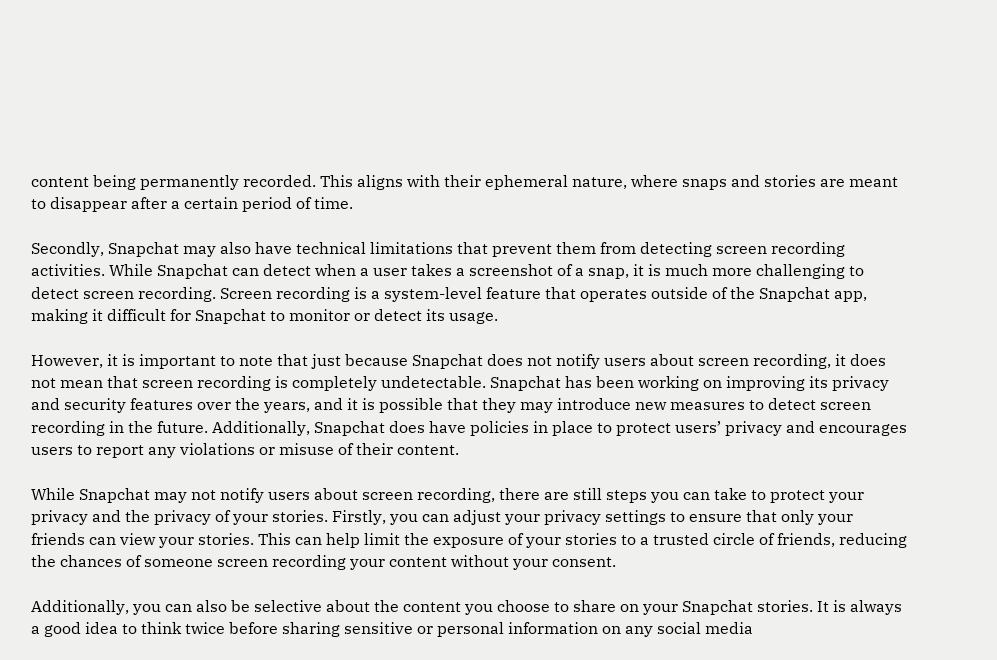content being permanently recorded. This aligns with their ephemeral nature, where snaps and stories are meant to disappear after a certain period of time.

Secondly, Snapchat may also have technical limitations that prevent them from detecting screen recording activities. While Snapchat can detect when a user takes a screenshot of a snap, it is much more challenging to detect screen recording. Screen recording is a system-level feature that operates outside of the Snapchat app, making it difficult for Snapchat to monitor or detect its usage.

However, it is important to note that just because Snapchat does not notify users about screen recording, it does not mean that screen recording is completely undetectable. Snapchat has been working on improving its privacy and security features over the years, and it is possible that they may introduce new measures to detect screen recording in the future. Additionally, Snapchat does have policies in place to protect users’ privacy and encourages users to report any violations or misuse of their content.

While Snapchat may not notify users about screen recording, there are still steps you can take to protect your privacy and the privacy of your stories. Firstly, you can adjust your privacy settings to ensure that only your friends can view your stories. This can help limit the exposure of your stories to a trusted circle of friends, reducing the chances of someone screen recording your content without your consent.

Additionally, you can also be selective about the content you choose to share on your Snapchat stories. It is always a good idea to think twice before sharing sensitive or personal information on any social media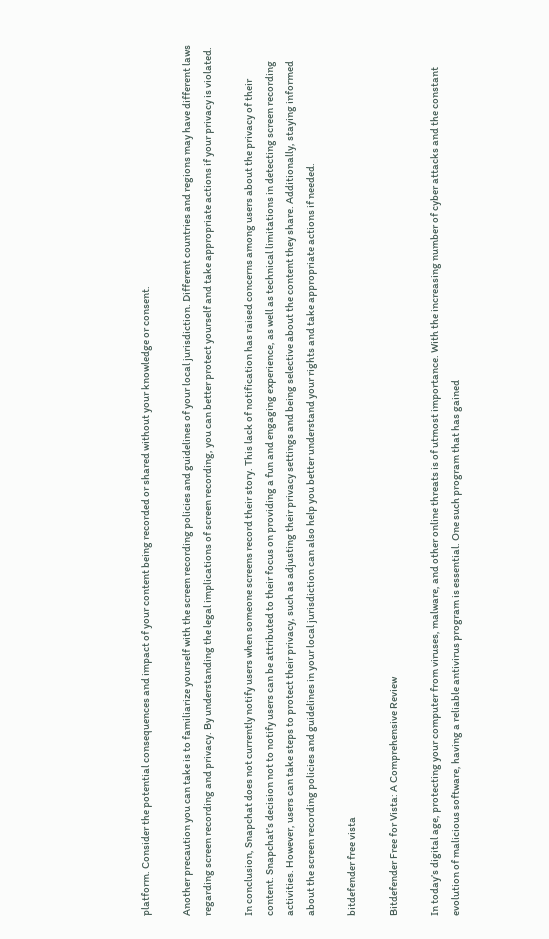platform. Consider the potential consequences and impact of your content being recorded or shared without your knowledge or consent.

Another precaution you can take is to familiarize yourself with the screen recording policies and guidelines of your local jurisdiction. Different countries and regions may have different laws regarding screen recording and privacy. By understanding the legal implications of screen recording, you can better protect yourself and take appropriate actions if your privacy is violated.

In conclusion, Snapchat does not currently notify users when someone screens record their story. This lack of notification has raised concerns among users about the privacy of their content. Snapchat’s decision not to notify users can be attributed to their focus on providing a fun and engaging experience, as well as technical limitations in detecting screen recording activities. However, users can take steps to protect their privacy, such as adjusting their privacy settings and being selective about the content they share. Additionally, staying informed about the screen recording policies and guidelines in your local jurisdiction can also help you better understand your rights and take appropriate actions if needed.

bitdefender free vista

Bitdefender Free for Vista: A Comprehensive Review

In today’s digital age, protecting your computer from viruses, malware, and other online threats is of utmost importance. With the increasing number of cyber attacks and the constant evolution of malicious software, having a reliable antivirus program is essential. One such program that has gained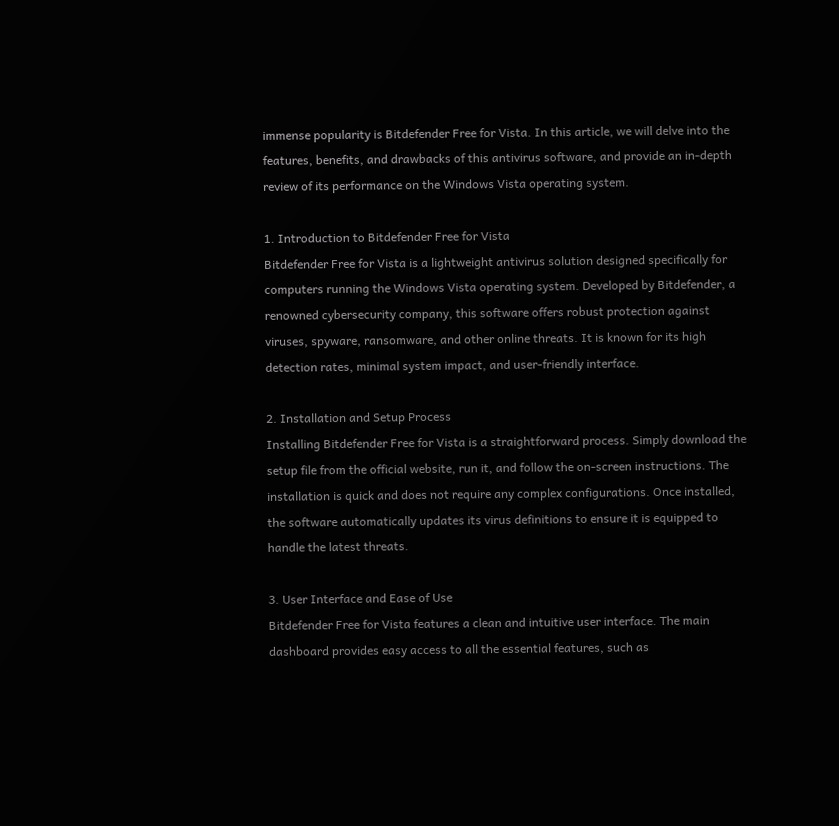immense popularity is Bitdefender Free for Vista. In this article, we will delve into the features, benefits, and drawbacks of this antivirus software, and provide an in-depth review of its performance on the Windows Vista operating system.

1. Introduction to Bitdefender Free for Vista
Bitdefender Free for Vista is a lightweight antivirus solution designed specifically for computers running the Windows Vista operating system. Developed by Bitdefender, a renowned cybersecurity company, this software offers robust protection against viruses, spyware, ransomware, and other online threats. It is known for its high detection rates, minimal system impact, and user-friendly interface.

2. Installation and Setup Process
Installing Bitdefender Free for Vista is a straightforward process. Simply download the setup file from the official website, run it, and follow the on-screen instructions. The installation is quick and does not require any complex configurations. Once installed, the software automatically updates its virus definitions to ensure it is equipped to handle the latest threats.

3. User Interface and Ease of Use
Bitdefender Free for Vista features a clean and intuitive user interface. The main dashboard provides easy access to all the essential features, such as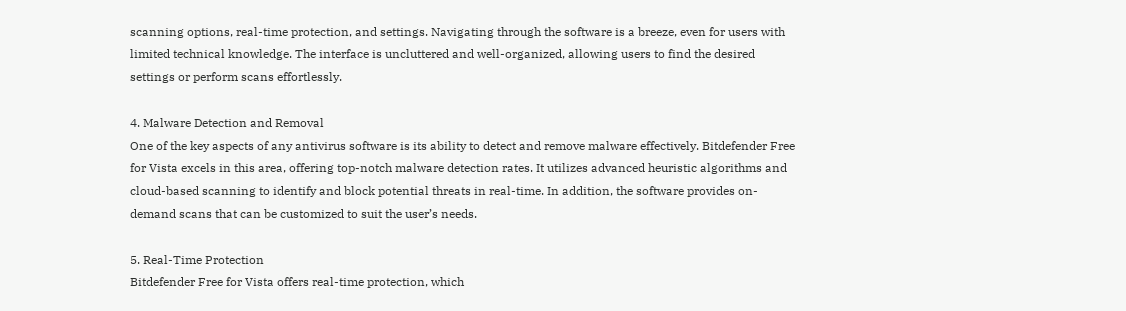scanning options, real-time protection, and settings. Navigating through the software is a breeze, even for users with limited technical knowledge. The interface is uncluttered and well-organized, allowing users to find the desired settings or perform scans effortlessly.

4. Malware Detection and Removal
One of the key aspects of any antivirus software is its ability to detect and remove malware effectively. Bitdefender Free for Vista excels in this area, offering top-notch malware detection rates. It utilizes advanced heuristic algorithms and cloud-based scanning to identify and block potential threats in real-time. In addition, the software provides on-demand scans that can be customized to suit the user’s needs.

5. Real-Time Protection
Bitdefender Free for Vista offers real-time protection, which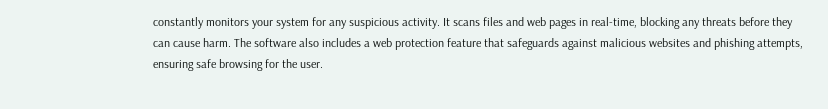constantly monitors your system for any suspicious activity. It scans files and web pages in real-time, blocking any threats before they can cause harm. The software also includes a web protection feature that safeguards against malicious websites and phishing attempts, ensuring safe browsing for the user.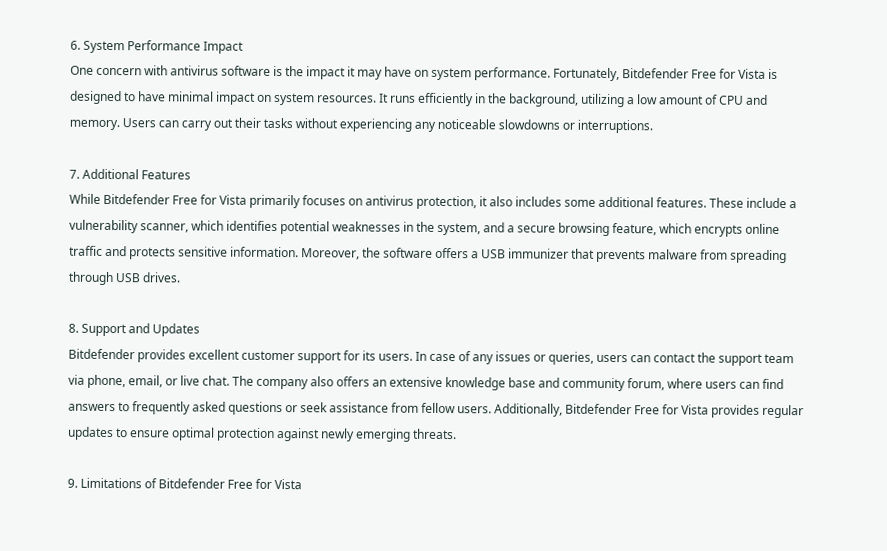6. System Performance Impact
One concern with antivirus software is the impact it may have on system performance. Fortunately, Bitdefender Free for Vista is designed to have minimal impact on system resources. It runs efficiently in the background, utilizing a low amount of CPU and memory. Users can carry out their tasks without experiencing any noticeable slowdowns or interruptions.

7. Additional Features
While Bitdefender Free for Vista primarily focuses on antivirus protection, it also includes some additional features. These include a vulnerability scanner, which identifies potential weaknesses in the system, and a secure browsing feature, which encrypts online traffic and protects sensitive information. Moreover, the software offers a USB immunizer that prevents malware from spreading through USB drives.

8. Support and Updates
Bitdefender provides excellent customer support for its users. In case of any issues or queries, users can contact the support team via phone, email, or live chat. The company also offers an extensive knowledge base and community forum, where users can find answers to frequently asked questions or seek assistance from fellow users. Additionally, Bitdefender Free for Vista provides regular updates to ensure optimal protection against newly emerging threats.

9. Limitations of Bitdefender Free for Vista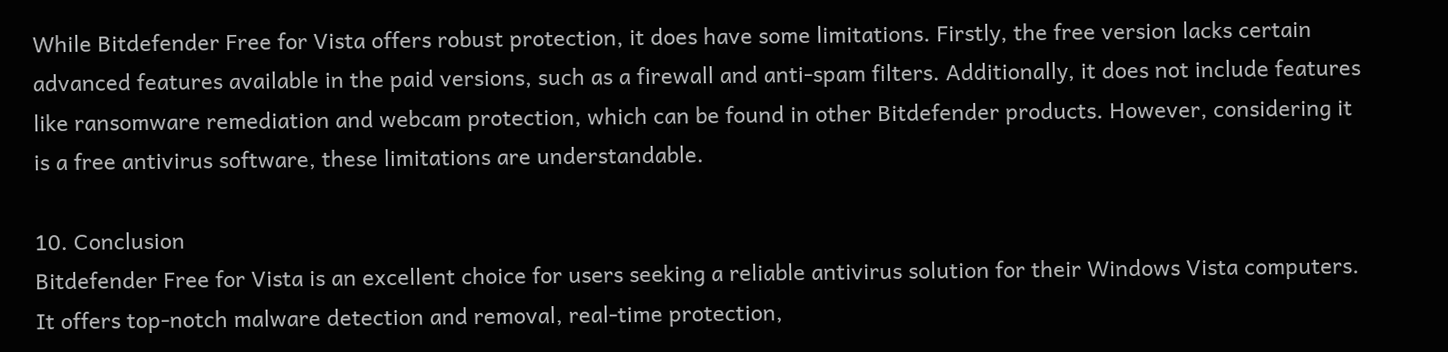While Bitdefender Free for Vista offers robust protection, it does have some limitations. Firstly, the free version lacks certain advanced features available in the paid versions, such as a firewall and anti-spam filters. Additionally, it does not include features like ransomware remediation and webcam protection, which can be found in other Bitdefender products. However, considering it is a free antivirus software, these limitations are understandable.

10. Conclusion
Bitdefender Free for Vista is an excellent choice for users seeking a reliable antivirus solution for their Windows Vista computers. It offers top-notch malware detection and removal, real-time protection,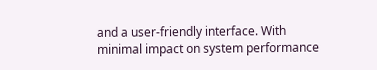and a user-friendly interface. With minimal impact on system performance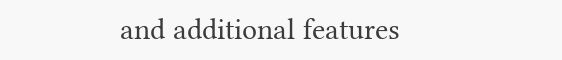and additional features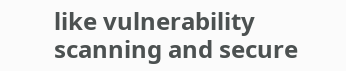like vulnerability scanning and secure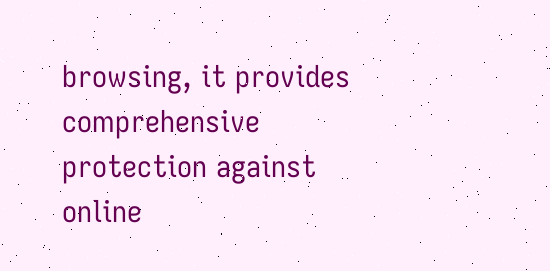browsing, it provides comprehensive protection against online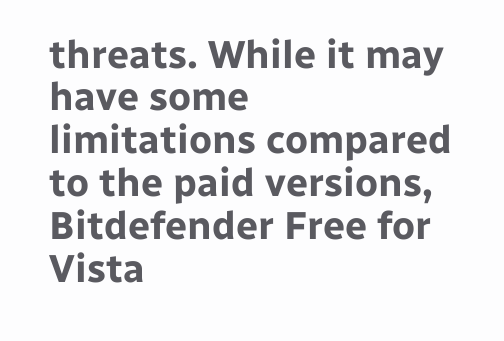threats. While it may have some limitations compared to the paid versions, Bitdefender Free for Vista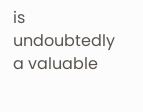is undoubtedly a valuable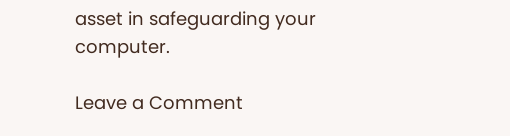asset in safeguarding your computer.

Leave a Comment